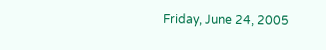Friday, June 24, 2005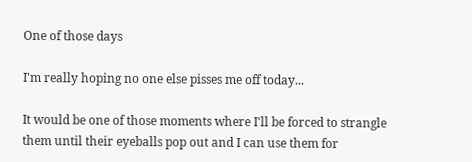One of those days

I'm really hoping no one else pisses me off today...

It would be one of those moments where I'll be forced to strangle them until their eyeballs pop out and I can use them for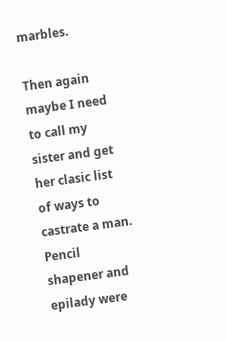marbles.

Then again maybe I need to call my sister and get her clasic list of ways to castrate a man. Pencil shapener and epilady were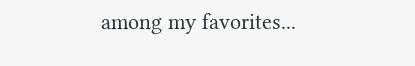among my favorites...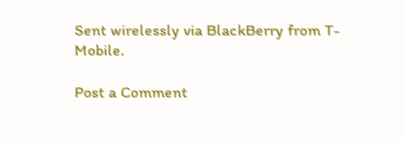Sent wirelessly via BlackBerry from T-Mobile.

Post a Comment